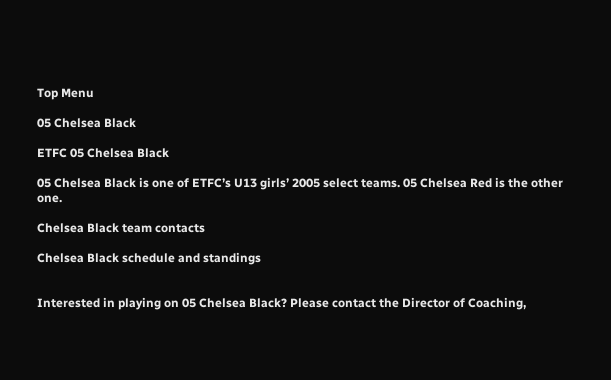Top Menu

05 Chelsea Black

ETFC 05 Chelsea Black

05 Chelsea Black is one of ETFC’s U13 girls’ 2005 select teams. 05 Chelsea Red is the other one.

Chelsea Black team contacts

Chelsea Black schedule and standings


Interested in playing on 05 Chelsea Black? Please contact the Director of Coaching,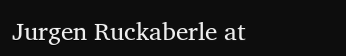Jurgen Ruckaberle at